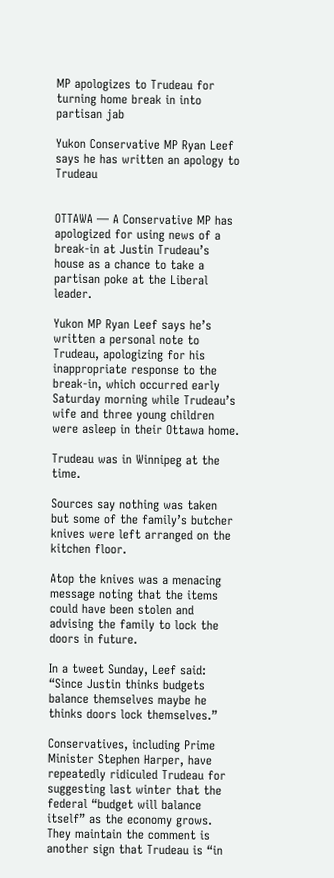MP apologizes to Trudeau for turning home break in into partisan jab

Yukon Conservative MP Ryan Leef says he has written an apology to Trudeau


OTTAWA — A Conservative MP has apologized for using news of a break-in at Justin Trudeau’s house as a chance to take a partisan poke at the Liberal leader.

Yukon MP Ryan Leef says he’s written a personal note to Trudeau, apologizing for his inappropriate response to the break-in, which occurred early Saturday morning while Trudeau’s wife and three young children were asleep in their Ottawa home.

Trudeau was in Winnipeg at the time.

Sources say nothing was taken but some of the family’s butcher knives were left arranged on the kitchen floor.

Atop the knives was a menacing message noting that the items could have been stolen and advising the family to lock the doors in future.

In a tweet Sunday, Leef said: “Since Justin thinks budgets balance themselves maybe he thinks doors lock themselves.”

Conservatives, including Prime Minister Stephen Harper, have repeatedly ridiculed Trudeau for suggesting last winter that the federal “budget will balance itself” as the economy grows. They maintain the comment is another sign that Trudeau is “in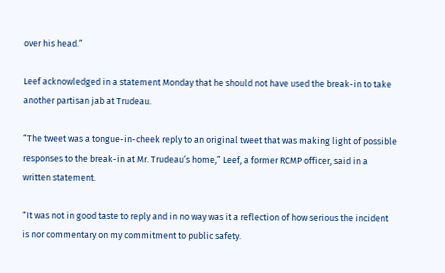over his head.”

Leef acknowledged in a statement Monday that he should not have used the break-in to take another partisan jab at Trudeau.

“The tweet was a tongue-in-cheek reply to an original tweet that was making light of possible responses to the break-in at Mr. Trudeau’s home,” Leef, a former RCMP officer, said in a written statement.

“It was not in good taste to reply and in no way was it a reflection of how serious the incident is nor commentary on my commitment to public safety.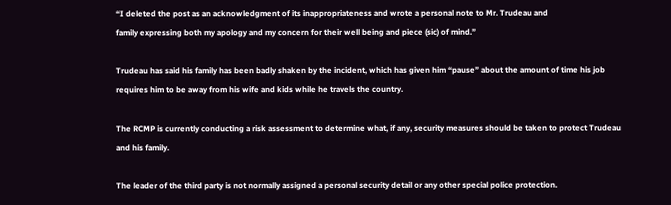“I deleted the post as an acknowledgment of its inappropriateness and wrote a personal note to Mr. Trudeau and
family expressing both my apology and my concern for their well being and piece (sic) of mind.”

Trudeau has said his family has been badly shaken by the incident, which has given him “pause” about the amount of time his job requires him to be away from his wife and kids while he travels the country.

The RCMP is currently conducting a risk assessment to determine what, if any, security measures should be taken to protect Trudeau and his family.

The leader of the third party is not normally assigned a personal security detail or any other special police protection.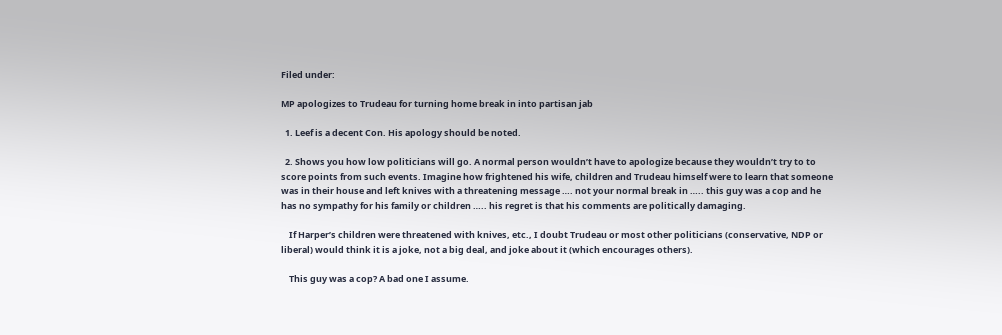Filed under:

MP apologizes to Trudeau for turning home break in into partisan jab

  1. Leef is a decent Con. His apology should be noted.

  2. Shows you how low politicians will go. A normal person wouldn’t have to apologize because they wouldn’t try to to score points from such events. Imagine how frightened his wife, children and Trudeau himself were to learn that someone was in their house and left knives with a threatening message …. not your normal break in ….. this guy was a cop and he has no sympathy for his family or children ….. his regret is that his comments are politically damaging.

    If Harper’s children were threatened with knives, etc., I doubt Trudeau or most other politicians (conservative, NDP or liberal) would think it is a joke, not a big deal, and joke about it (which encourages others).

    This guy was a cop? A bad one I assume.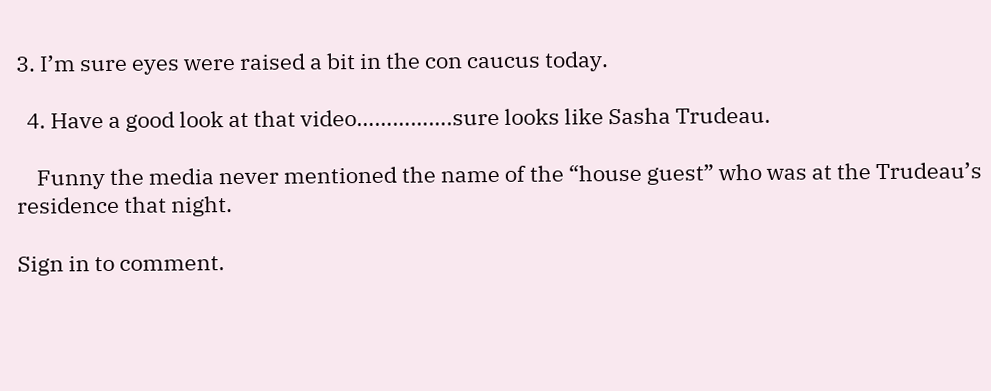3. I’m sure eyes were raised a bit in the con caucus today.

  4. Have a good look at that video…………….sure looks like Sasha Trudeau.

    Funny the media never mentioned the name of the “house guest” who was at the Trudeau’s residence that night.

Sign in to comment.